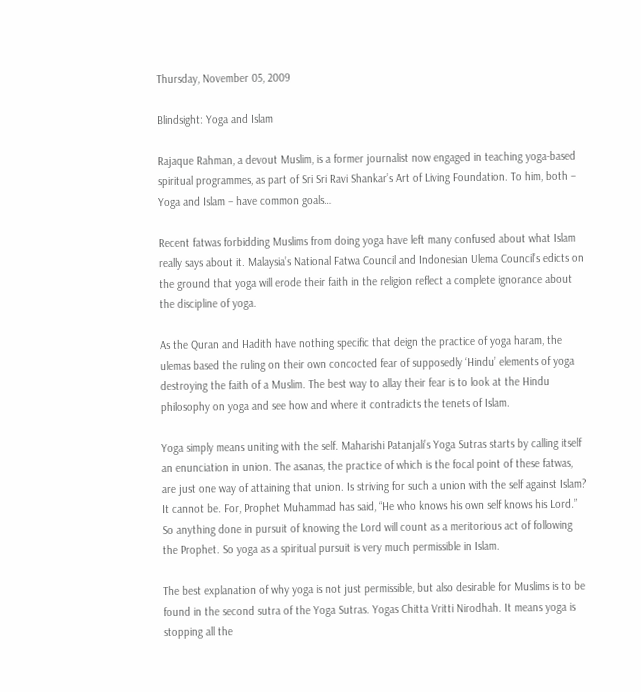Thursday, November 05, 2009

Blindsight: Yoga and Islam

Rajaque Rahman, a devout Muslim, is a former journalist now engaged in teaching yoga-based spiritual programmes, as part of Sri Sri Ravi Shankar’s Art of Living Foundation. To him, both – Yoga and Islam – have common goals…

Recent fatwas forbidding Muslims from doing yoga have left many confused about what Islam really says about it. Malaysia’s National Fatwa Council and Indonesian Ulema Council’s edicts on the ground that yoga will erode their faith in the religion reflect a complete ignorance about the discipline of yoga.

As the Quran and Hadith have nothing specific that deign the practice of yoga haram, the ulemas based the ruling on their own concocted fear of supposedly ‘Hindu’ elements of yoga destroying the faith of a Muslim. The best way to allay their fear is to look at the Hindu philosophy on yoga and see how and where it contradicts the tenets of Islam.

Yoga simply means uniting with the self. Maharishi Patanjali’s Yoga Sutras starts by calling itself an enunciation in union. The asanas, the practice of which is the focal point of these fatwas, are just one way of attaining that union. Is striving for such a union with the self against Islam? It cannot be. For, Prophet Muhammad has said, “He who knows his own self knows his Lord.” So anything done in pursuit of knowing the Lord will count as a meritorious act of following the Prophet. So yoga as a spiritual pursuit is very much permissible in Islam.

The best explanation of why yoga is not just permissible, but also desirable for Muslims is to be found in the second sutra of the Yoga Sutras. Yogas Chitta Vritti Nirodhah. It means yoga is stopping all the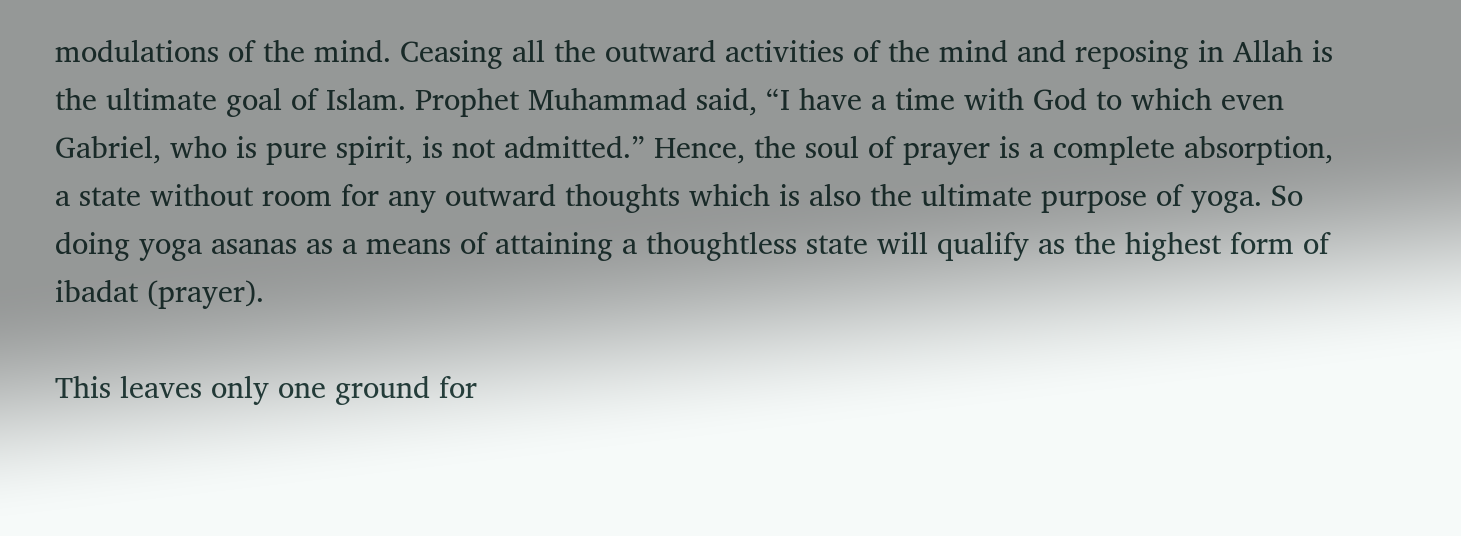modulations of the mind. Ceasing all the outward activities of the mind and reposing in Allah is the ultimate goal of Islam. Prophet Muhammad said, “I have a time with God to which even Gabriel, who is pure spirit, is not admitted.” Hence, the soul of prayer is a complete absorption, a state without room for any outward thoughts which is also the ultimate purpose of yoga. So doing yoga asanas as a means of attaining a thoughtless state will qualify as the highest form of ibadat (prayer).

This leaves only one ground for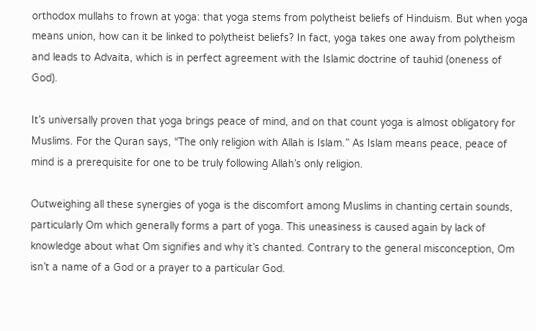orthodox mullahs to frown at yoga: that yoga stems from polytheist beliefs of Hinduism. But when yoga means union, how can it be linked to polytheist beliefs? In fact, yoga takes one away from polytheism and leads to Advaita, which is in perfect agreement with the Islamic doctrine of tauhid (oneness of God).

It’s universally proven that yoga brings peace of mind, and on that count yoga is almost obligatory for Muslims. For the Quran says, “The only religion with Allah is Islam.” As Islam means peace, peace of mind is a prerequisite for one to be truly following Allah’s only religion.

Outweighing all these synergies of yoga is the discomfort among Muslims in chanting certain sounds, particularly Om which generally forms a part of yoga. This uneasiness is caused again by lack of knowledge about what Om signifies and why it’s chanted. Contrary to the general misconception, Om isn’t a name of a God or a prayer to a particular God.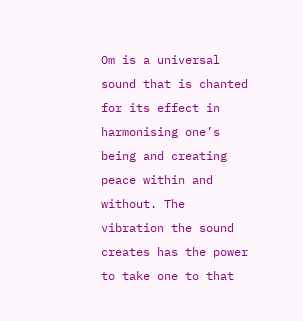Om is a universal sound that is chanted for its effect in harmonising one’s being and creating peace within and without. The vibration the sound creates has the power to take one to that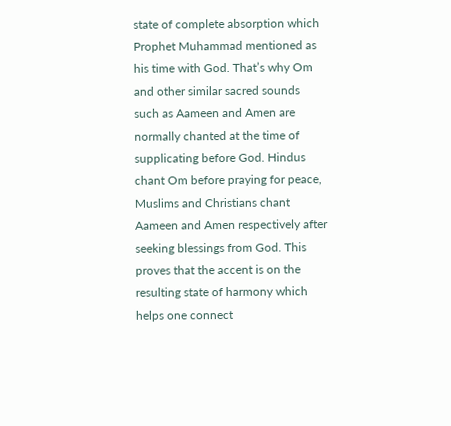state of complete absorption which Prophet Muhammad mentioned as his time with God. That’s why Om and other similar sacred sounds such as Aameen and Amen are normally chanted at the time of supplicating before God. Hindus chant Om before praying for peace, Muslims and Christians chant Aameen and Amen respectively after seeking blessings from God. This proves that the accent is on the resulting state of harmony which helps one connect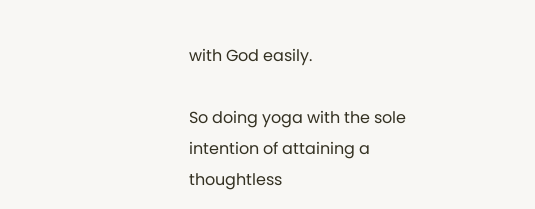with God easily.

So doing yoga with the sole intention of attaining a thoughtless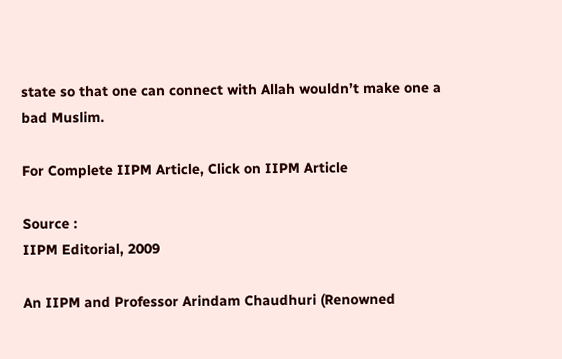state so that one can connect with Allah wouldn’t make one a bad Muslim.

For Complete IIPM Article, Click on IIPM Article

Source :
IIPM Editorial, 2009

An IIPM and Professor Arindam Chaudhuri (Renowned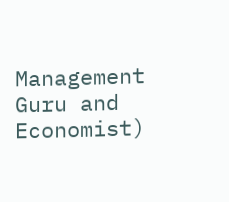Management Guru and Economist)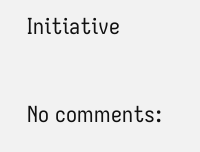Initiative

No comments: